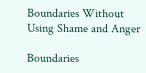Boundaries Without Using Shame and Anger

Boundaries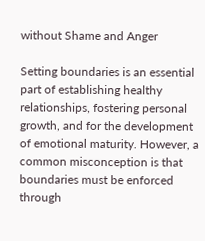without Shame and Anger

Setting boundaries is an essential part of establishing healthy relationships, fostering personal growth, and for the development of emotional maturity. However, a common misconception is that boundaries must be enforced through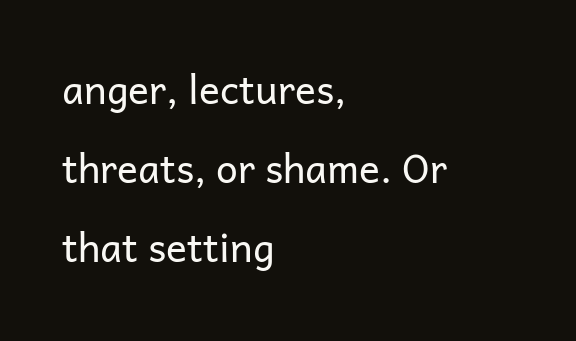anger, lectures, threats, or shame. Or that setting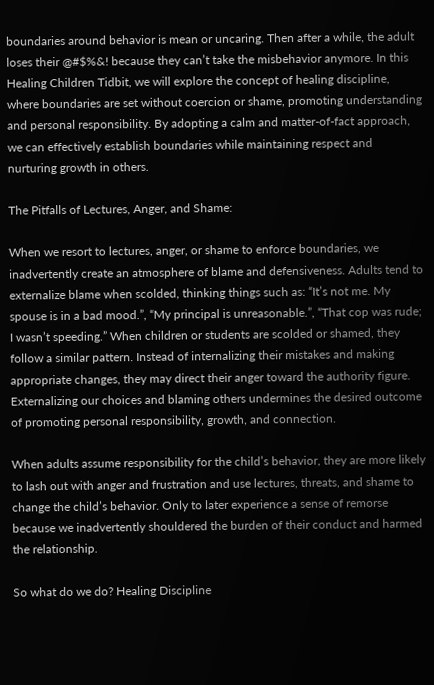boundaries around behavior is mean or uncaring. Then after a while, the adult loses their @#$%&! because they can’t take the misbehavior anymore. In this Healing Children Tidbit, we will explore the concept of healing discipline, where boundaries are set without coercion or shame, promoting understanding and personal responsibility. By adopting a calm and matter-of-fact approach, we can effectively establish boundaries while maintaining respect and nurturing growth in others.

The Pitfalls of Lectures, Anger, and Shame:

When we resort to lectures, anger, or shame to enforce boundaries, we inadvertently create an atmosphere of blame and defensiveness. Adults tend to externalize blame when scolded, thinking things such as: “It’s not me. My spouse is in a bad mood.”, “My principal is unreasonable.”, “That cop was rude; I wasn’t speeding.” When children or students are scolded or shamed, they follow a similar pattern. Instead of internalizing their mistakes and making appropriate changes, they may direct their anger toward the authority figure. Externalizing our choices and blaming others undermines the desired outcome of promoting personal responsibility, growth, and connection.

When adults assume responsibility for the child’s behavior, they are more likely to lash out with anger and frustration and use lectures, threats, and shame to change the child’s behavior. Only to later experience a sense of remorse because we inadvertently shouldered the burden of their conduct and harmed the relationship.

So what do we do? Healing Discipline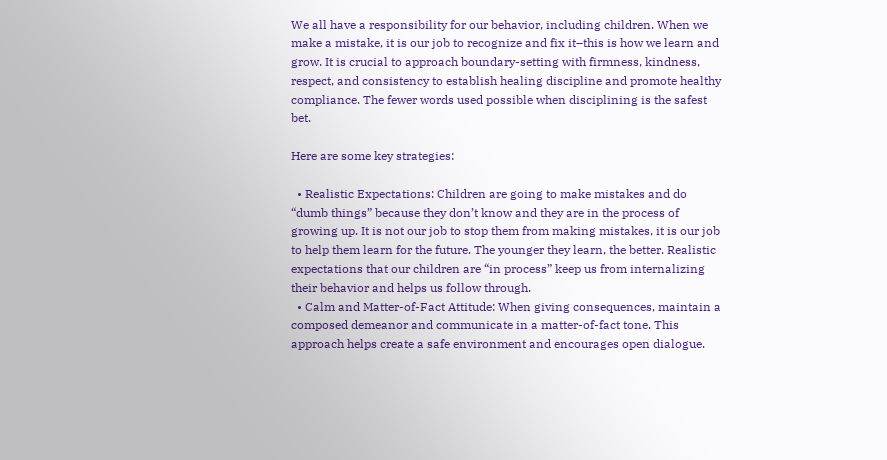We all have a responsibility for our behavior, including children. When we make a mistake, it is our job to recognize and fix it–this is how we learn and grow. It is crucial to approach boundary-setting with firmness, kindness, respect, and consistency to establish healing discipline and promote healthy compliance. The fewer words used possible when disciplining is the safest bet.

Here are some key strategies:

  • Realistic Expectations: Children are going to make mistakes and do “dumb things” because they don’t know and they are in the process of growing up. It is not our job to stop them from making mistakes, it is our job to help them learn for the future. The younger they learn, the better. Realistic expectations that our children are “in process” keep us from internalizing their behavior and helps us follow through.
  • Calm and Matter-of-Fact Attitude: When giving consequences, maintain a composed demeanor and communicate in a matter-of-fact tone. This approach helps create a safe environment and encourages open dialogue.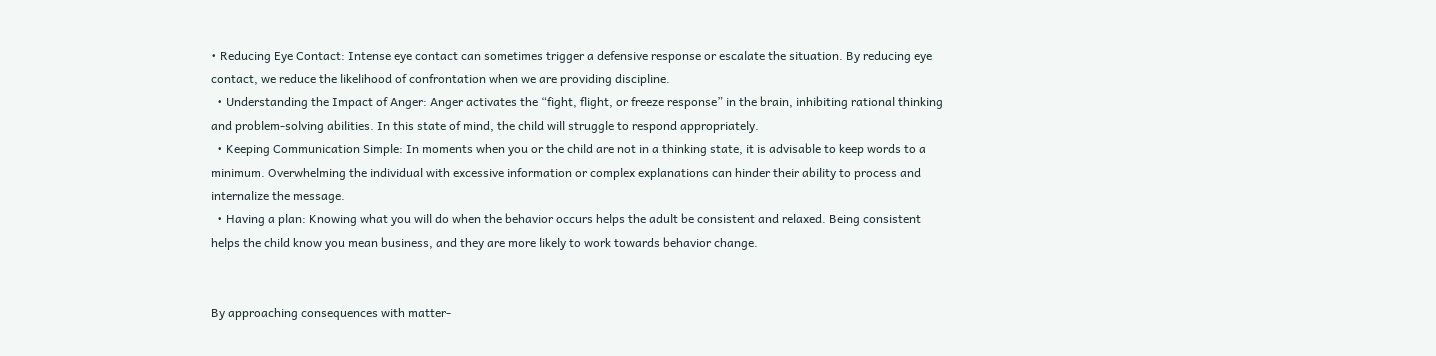• Reducing Eye Contact: Intense eye contact can sometimes trigger a defensive response or escalate the situation. By reducing eye contact, we reduce the likelihood of confrontation when we are providing discipline.
  • Understanding the Impact of Anger: Anger activates the “fight, flight, or freeze response” in the brain, inhibiting rational thinking and problem-solving abilities. In this state of mind, the child will struggle to respond appropriately.
  • Keeping Communication Simple: In moments when you or the child are not in a thinking state, it is advisable to keep words to a minimum. Overwhelming the individual with excessive information or complex explanations can hinder their ability to process and internalize the message.
  • Having a plan: Knowing what you will do when the behavior occurs helps the adult be consistent and relaxed. Being consistent helps the child know you mean business, and they are more likely to work towards behavior change.


By approaching consequences with matter-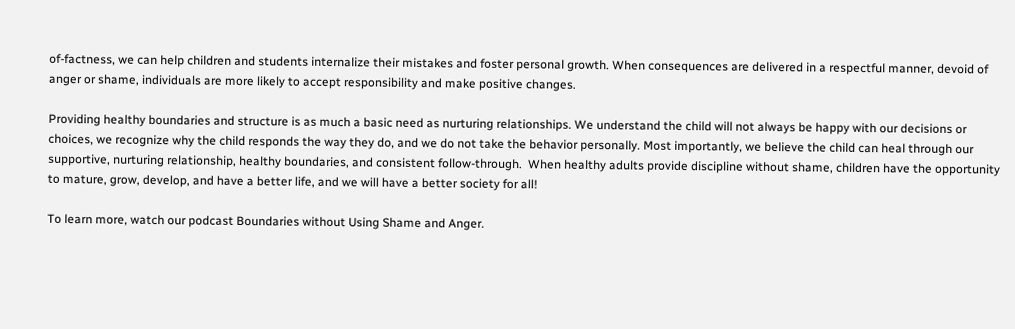of-factness, we can help children and students internalize their mistakes and foster personal growth. When consequences are delivered in a respectful manner, devoid of anger or shame, individuals are more likely to accept responsibility and make positive changes.

Providing healthy boundaries and structure is as much a basic need as nurturing relationships. We understand the child will not always be happy with our decisions or choices, we recognize why the child responds the way they do, and we do not take the behavior personally. Most importantly, we believe the child can heal through our supportive, nurturing relationship, healthy boundaries, and consistent follow-through.  When healthy adults provide discipline without shame, children have the opportunity to mature, grow, develop, and have a better life, and we will have a better society for all!

To learn more, watch our podcast Boundaries without Using Shame and Anger.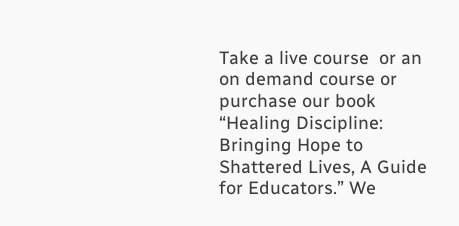Take a live course  or an on demand course or purchase our book “Healing Discipline: Bringing Hope to Shattered Lives, A Guide for Educators.” We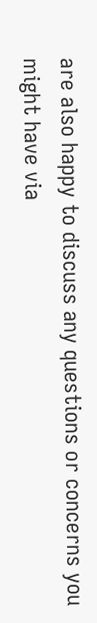are also happy to discuss any questions or concerns you might have via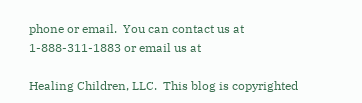phone or email.  You can contact us at 1-888-311-1883 or email us at

Healing Children, LLC.  This blog is copyrighted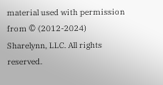material used with permission from © (2012-2024) Sharelynn, LLC. All rights reserved.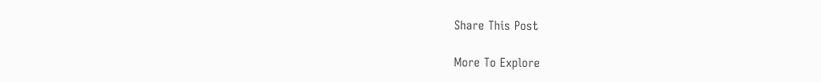Share This Post

More To Explore